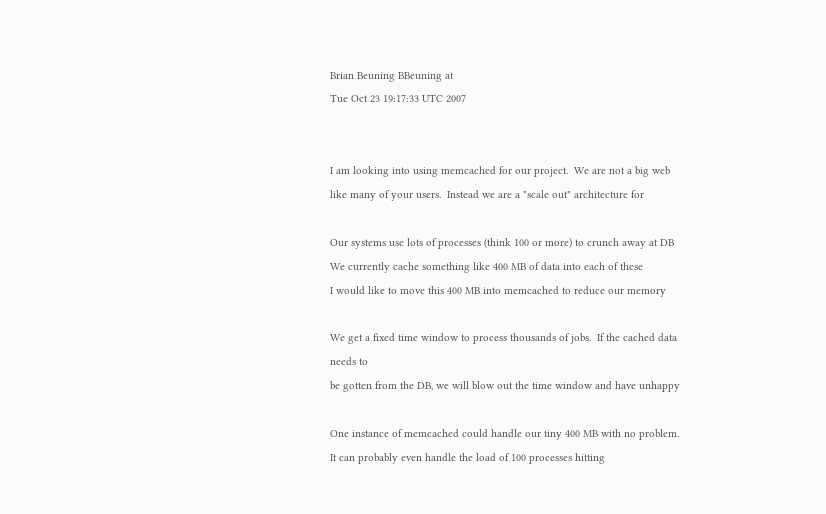Brian Beuning BBeuning at
Tue Oct 23 19:17:33 UTC 2007


I am looking into using memcached for our project.  We are not a big web
like many of your users.  Instead we are a "scale out" architecture for

Our systems use lots of processes (think 100 or more) to crunch away at DB
We currently cache something like 400 MB of data into each of these
I would like to move this 400 MB into memcached to reduce our memory

We get a fixed time window to process thousands of jobs.  If the cached data
needs to
be gotten from the DB, we will blow out the time window and have unhappy

One instance of memcached could handle our tiny 400 MB with no problem.
It can probably even handle the load of 100 processes hitting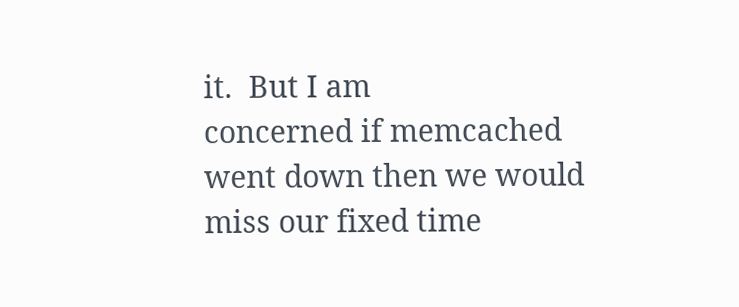it.  But I am
concerned if memcached went down then we would miss our fixed time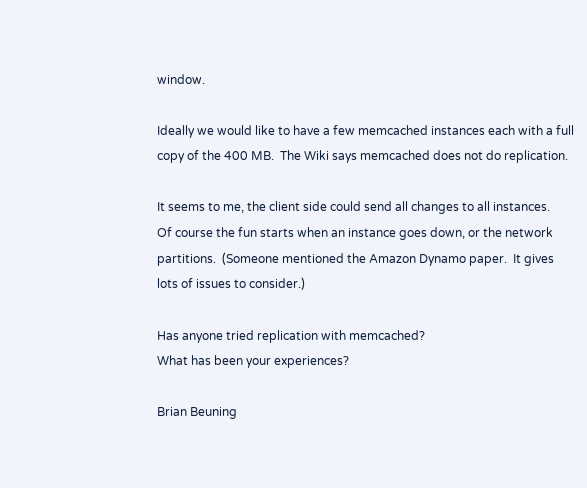window.

Ideally we would like to have a few memcached instances each with a full
copy of the 400 MB.  The Wiki says memcached does not do replication.

It seems to me, the client side could send all changes to all instances.
Of course the fun starts when an instance goes down, or the network
partitions.  (Someone mentioned the Amazon Dynamo paper.  It gives
lots of issues to consider.)

Has anyone tried replication with memcached?
What has been your experiences?

Brian Beuning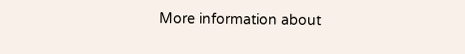More information about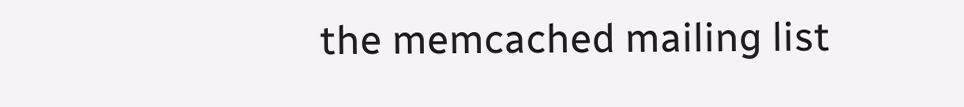the memcached mailing list